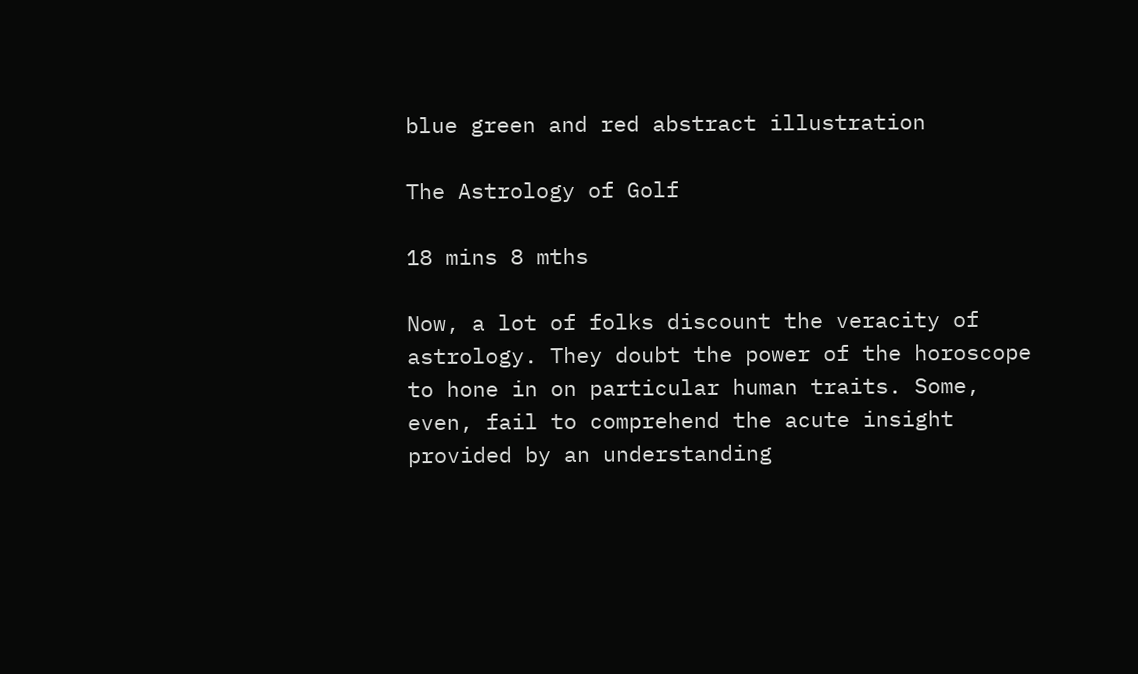blue green and red abstract illustration

The Astrology of Golf

18 mins 8 mths

Now, a lot of folks discount the veracity of astrology. They doubt the power of the horoscope to hone in on particular human traits. Some, even, fail to comprehend the acute insight provided by an understanding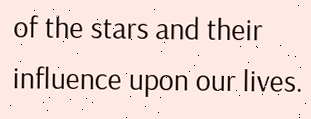of the stars and their influence upon our lives.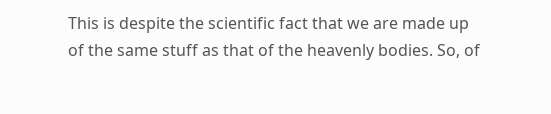This is despite the scientific fact that we are made up of the same stuff as that of the heavenly bodies. So, of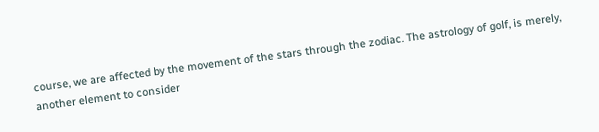course, we are affected by the movement of the stars through the zodiac. The astrology of golf, is merely, another element to consider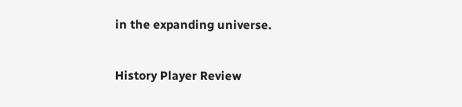in the expanding universe.

History Player Review